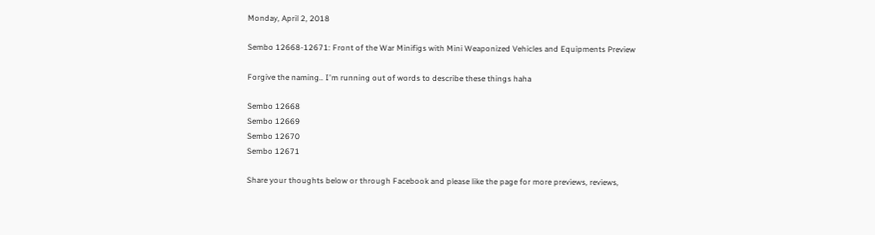Monday, April 2, 2018

Sembo 12668-12671: Front of the War Minifigs with Mini Weaponized Vehicles and Equipments Preview

Forgive the naming.. I'm running out of words to describe these things haha

Sembo 12668
Sembo 12669
Sembo 12670
Sembo 12671

Share your thoughts below or through Facebook and please like the page for more previews, reviews,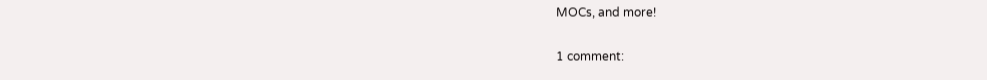MOCs, and more!

1 comment: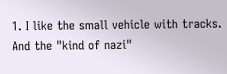1. I like the small vehicle with tracks. And the "kind of nazi"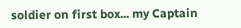soldier on first box... my Captain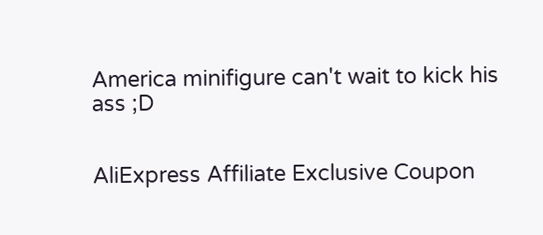America minifigure can't wait to kick his ass ;D


AliExpress Affiliate Exclusive Coupon